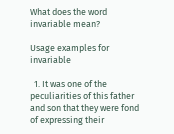What does the word invariable mean?

Usage examples for invariable

  1. It was one of the peculiarities of this father and son that they were fond of expressing their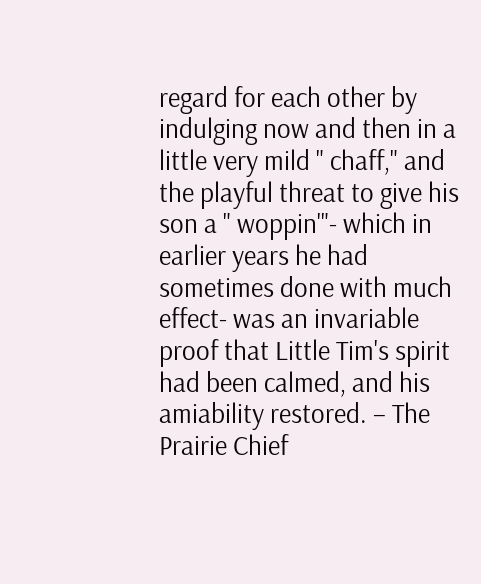regard for each other by indulging now and then in a little very mild " chaff," and the playful threat to give his son a " woppin'"- which in earlier years he had sometimes done with much effect- was an invariable proof that Little Tim's spirit had been calmed, and his amiability restored. – The Prairie Chief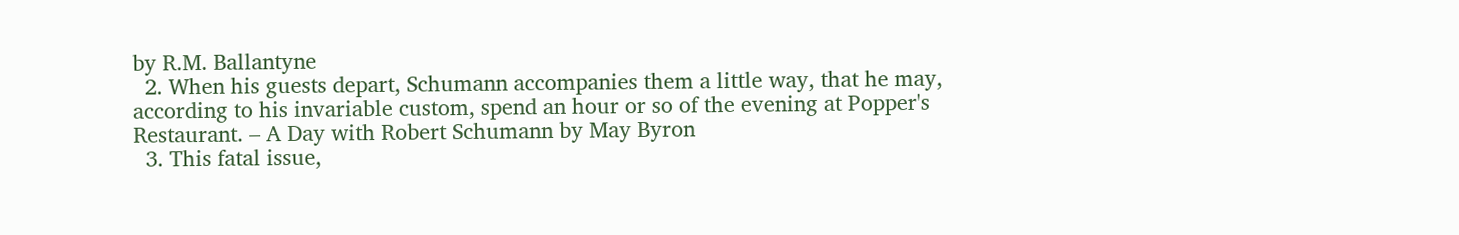by R.M. Ballantyne
  2. When his guests depart, Schumann accompanies them a little way, that he may, according to his invariable custom, spend an hour or so of the evening at Popper's Restaurant. – A Day with Robert Schumann by May Byron
  3. This fatal issue,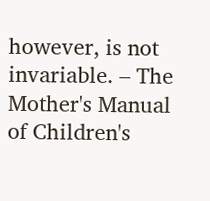however, is not invariable. – The Mother's Manual of Children's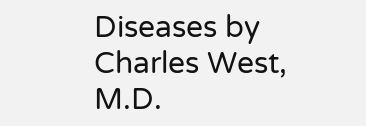Diseases by Charles West, M.D.